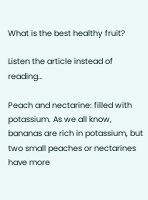What is the best healthy fruit?

Listen the article instead of reading…

Peach and nectarine: filled with potassium. As we all know, bananas are rich in potassium, but two small peaches or nectarines have more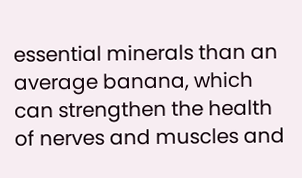essential minerals than an average banana, which can strengthen the health of nerves and muscles and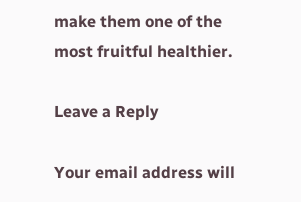make them one of the most fruitful healthier.

Leave a Reply

Your email address will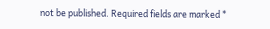not be published. Required fields are marked *